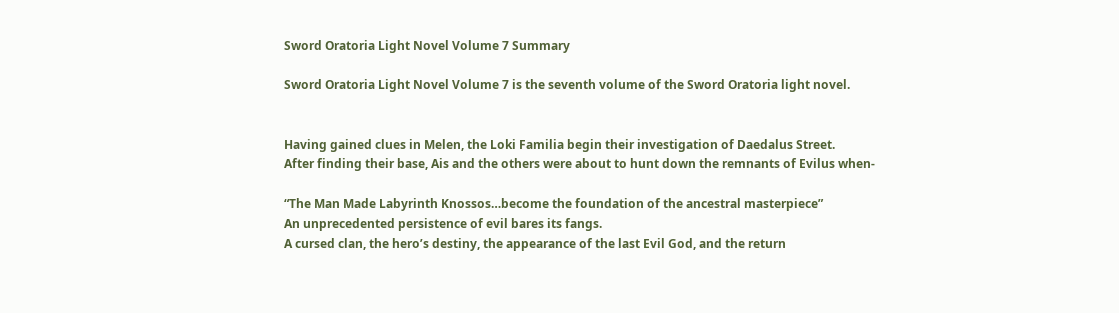Sword Oratoria Light Novel Volume 7 Summary

Sword Oratoria Light Novel Volume 7 is the seventh volume of the Sword Oratoria light novel.


Having gained clues in Melen, the Loki Familia begin their investigation of Daedalus Street.
After finding their base, Ais and the others were about to hunt down the remnants of Evilus when-

“The Man Made Labyrinth Knossos…become the foundation of the ancestral masterpiece”
An unprecedented persistence of evil bares its fangs.
A cursed clan, the hero’s destiny, the appearance of the last Evil God, and the return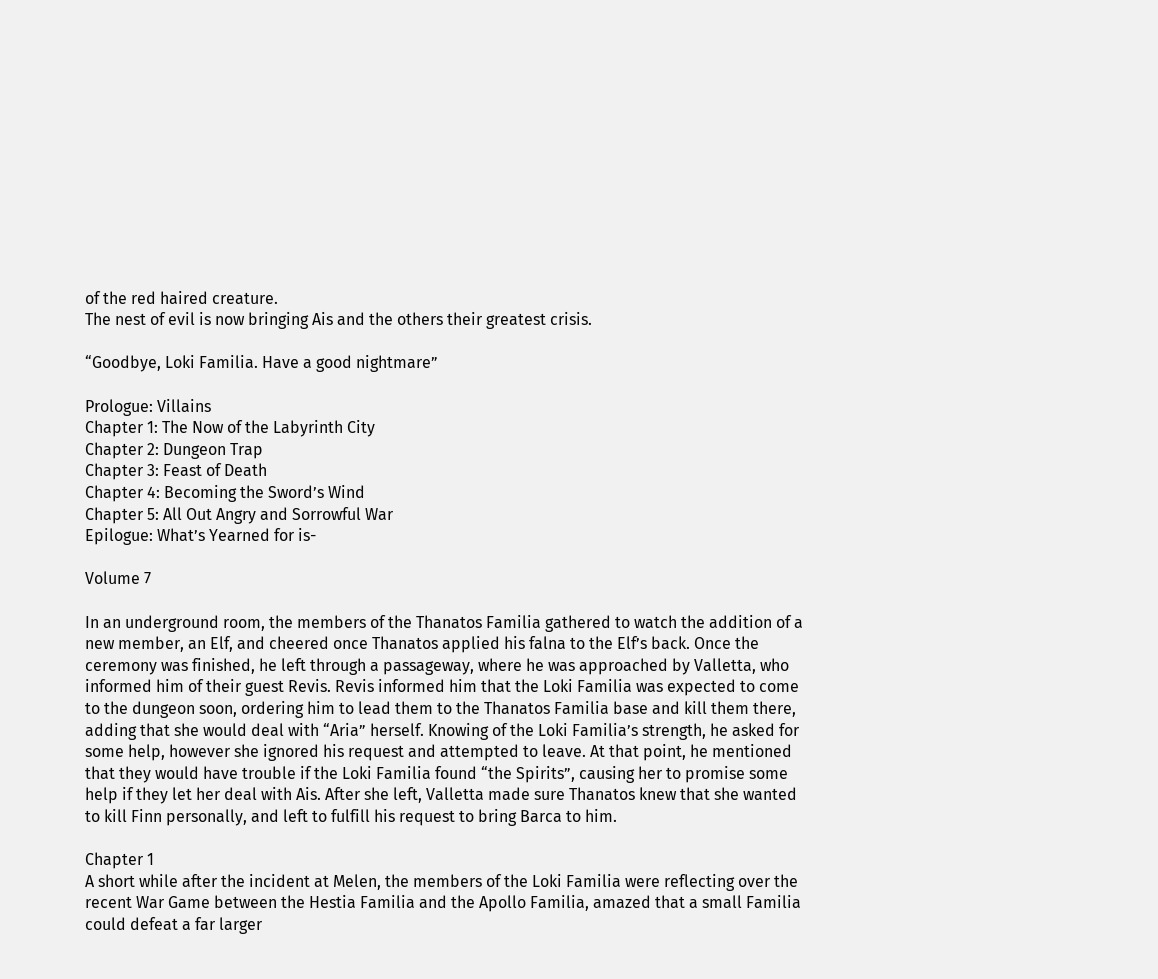of the red haired creature.
The nest of evil is now bringing Ais and the others their greatest crisis.

“Goodbye, Loki Familia. Have a good nightmare”

Prologue: Villains
Chapter 1: The Now of the Labyrinth City
Chapter 2: Dungeon Trap
Chapter 3: Feast of Death
Chapter 4: Becoming the Sword’s Wind
Chapter 5: All Out Angry and Sorrowful War
Epilogue: What’s Yearned for is-

Volume 7

In an underground room, the members of the Thanatos Familia gathered to watch the addition of a new member, an Elf, and cheered once Thanatos applied his falna to the Elf’s back. Once the ceremony was finished, he left through a passageway, where he was approached by Valletta, who informed him of their guest Revis. Revis informed him that the Loki Familia was expected to come to the dungeon soon, ordering him to lead them to the Thanatos Familia base and kill them there, adding that she would deal with “Aria” herself. Knowing of the Loki Familia’s strength, he asked for some help, however she ignored his request and attempted to leave. At that point, he mentioned that they would have trouble if the Loki Familia found “the Spirits”, causing her to promise some help if they let her deal with Ais. After she left, Valletta made sure Thanatos knew that she wanted to kill Finn personally, and left to fulfill his request to bring Barca to him.

Chapter 1
A short while after the incident at Melen, the members of the Loki Familia were reflecting over the recent War Game between the Hestia Familia and the Apollo Familia, amazed that a small Familia could defeat a far larger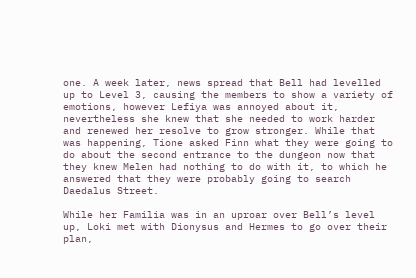one. A week later, news spread that Bell had levelled up to Level 3, causing the members to show a variety of emotions, however Lefiya was annoyed about it, nevertheless she knew that she needed to work harder and renewed her resolve to grow stronger. While that was happening, Tione asked Finn what they were going to do about the second entrance to the dungeon now that they knew Melen had nothing to do with it, to which he answered that they were probably going to search Daedalus Street.

While her Familia was in an uproar over Bell’s level up, Loki met with Dionysus and Hermes to go over their plan,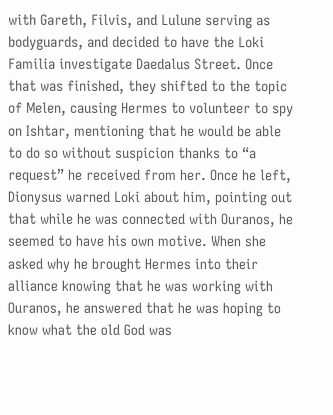with Gareth, Filvis, and Lulune serving as bodyguards, and decided to have the Loki Familia investigate Daedalus Street. Once that was finished, they shifted to the topic of Melen, causing Hermes to volunteer to spy on Ishtar, mentioning that he would be able to do so without suspicion thanks to “a request” he received from her. Once he left, Dionysus warned Loki about him, pointing out that while he was connected with Ouranos, he seemed to have his own motive. When she asked why he brought Hermes into their alliance knowing that he was working with Ouranos, he answered that he was hoping to know what the old God was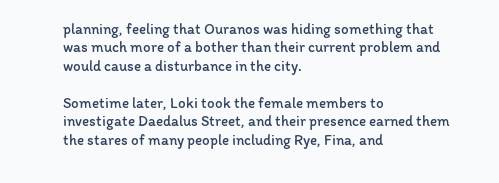planning, feeling that Ouranos was hiding something that was much more of a bother than their current problem and would cause a disturbance in the city.

Sometime later, Loki took the female members to investigate Daedalus Street, and their presence earned them the stares of many people including Rye, Fina, and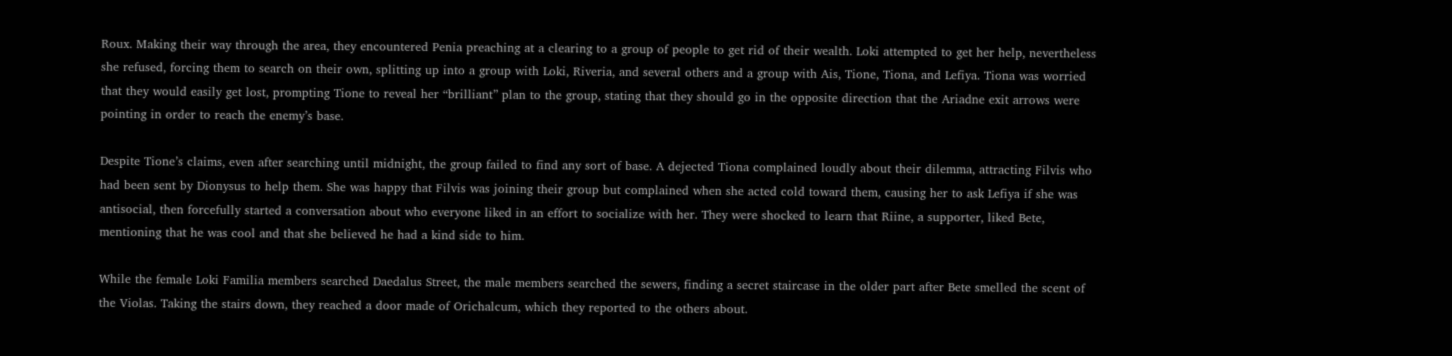Roux. Making their way through the area, they encountered Penia preaching at a clearing to a group of people to get rid of their wealth. Loki attempted to get her help, nevertheless she refused, forcing them to search on their own, splitting up into a group with Loki, Riveria, and several others and a group with Ais, Tione, Tiona, and Lefiya. Tiona was worried that they would easily get lost, prompting Tione to reveal her “brilliant” plan to the group, stating that they should go in the opposite direction that the Ariadne exit arrows were pointing in order to reach the enemy’s base.

Despite Tione’s claims, even after searching until midnight, the group failed to find any sort of base. A dejected Tiona complained loudly about their dilemma, attracting Filvis who had been sent by Dionysus to help them. She was happy that Filvis was joining their group but complained when she acted cold toward them, causing her to ask Lefiya if she was antisocial, then forcefully started a conversation about who everyone liked in an effort to socialize with her. They were shocked to learn that Riine, a supporter, liked Bete, mentioning that he was cool and that she believed he had a kind side to him.

While the female Loki Familia members searched Daedalus Street, the male members searched the sewers, finding a secret staircase in the older part after Bete smelled the scent of the Violas. Taking the stairs down, they reached a door made of Orichalcum, which they reported to the others about.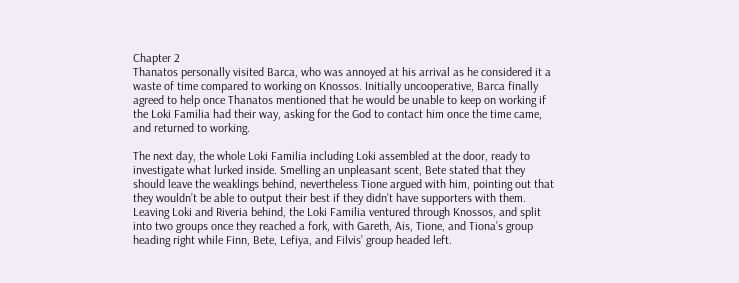Chapter 2
Thanatos personally visited Barca, who was annoyed at his arrival as he considered it a waste of time compared to working on Knossos. Initially uncooperative, Barca finally agreed to help once Thanatos mentioned that he would be unable to keep on working if the Loki Familia had their way, asking for the God to contact him once the time came, and returned to working.

The next day, the whole Loki Familia including Loki assembled at the door, ready to investigate what lurked inside. Smelling an unpleasant scent, Bete stated that they should leave the weaklings behind, nevertheless Tione argued with him, pointing out that they wouldn’t be able to output their best if they didn’t have supporters with them. Leaving Loki and Riveria behind, the Loki Familia ventured through Knossos, and split into two groups once they reached a fork, with Gareth, Ais, Tione, and Tiona’s group heading right while Finn, Bete, Lefiya, and Filvis’ group headed left.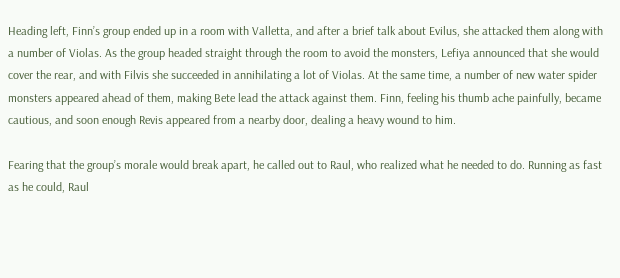Heading left, Finn’s group ended up in a room with Valletta, and after a brief talk about Evilus, she attacked them along with a number of Violas. As the group headed straight through the room to avoid the monsters, Lefiya announced that she would cover the rear, and with Filvis she succeeded in annihilating a lot of Violas. At the same time, a number of new water spider monsters appeared ahead of them, making Bete lead the attack against them. Finn, feeling his thumb ache painfully, became cautious, and soon enough Revis appeared from a nearby door, dealing a heavy wound to him.

Fearing that the group’s morale would break apart, he called out to Raul, who realized what he needed to do. Running as fast as he could, Raul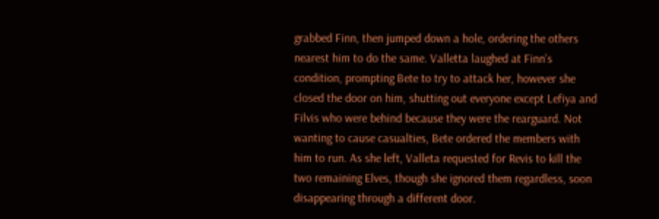grabbed Finn, then jumped down a hole, ordering the others nearest him to do the same. Valletta laughed at Finn’s condition, prompting Bete to try to attack her, however she closed the door on him, shutting out everyone except Lefiya and Filvis who were behind because they were the rearguard. Not wanting to cause casualties, Bete ordered the members with him to run. As she left, Valleta requested for Revis to kill the two remaining Elves, though she ignored them regardless, soon disappearing through a different door.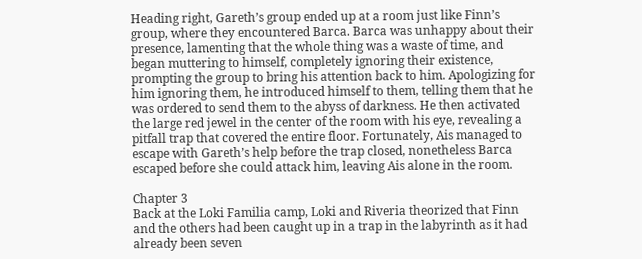Heading right, Gareth’s group ended up at a room just like Finn’s group, where they encountered Barca. Barca was unhappy about their presence, lamenting that the whole thing was a waste of time, and began muttering to himself, completely ignoring their existence, prompting the group to bring his attention back to him. Apologizing for him ignoring them, he introduced himself to them, telling them that he was ordered to send them to the abyss of darkness. He then activated the large red jewel in the center of the room with his eye, revealing a pitfall trap that covered the entire floor. Fortunately, Ais managed to escape with Gareth’s help before the trap closed, nonetheless Barca escaped before she could attack him, leaving Ais alone in the room.

Chapter 3
Back at the Loki Familia camp, Loki and Riveria theorized that Finn and the others had been caught up in a trap in the labyrinth as it had already been seven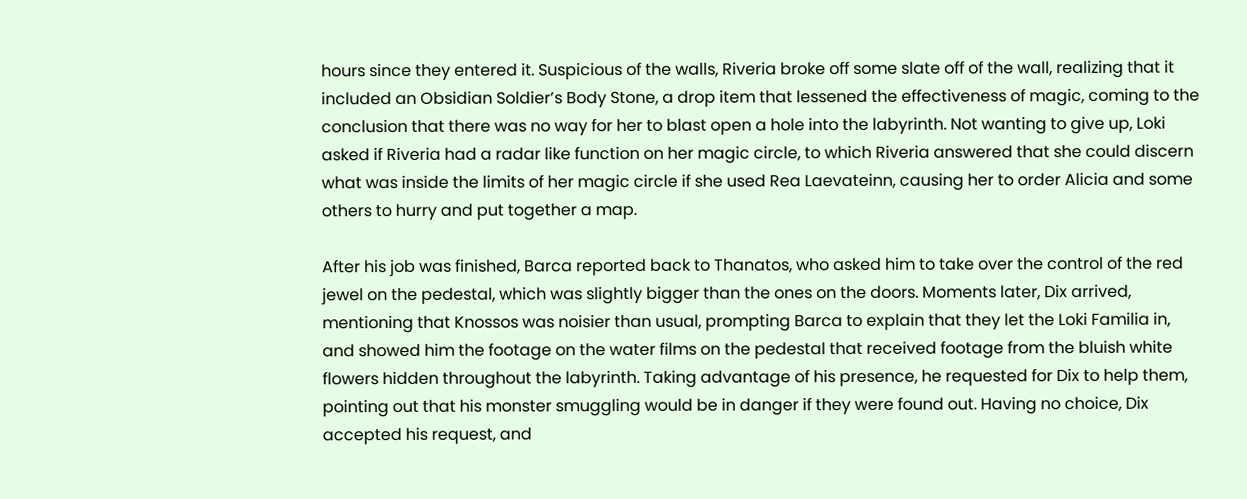hours since they entered it. Suspicious of the walls, Riveria broke off some slate off of the wall, realizing that it included an Obsidian Soldier’s Body Stone, a drop item that lessened the effectiveness of magic, coming to the conclusion that there was no way for her to blast open a hole into the labyrinth. Not wanting to give up, Loki asked if Riveria had a radar like function on her magic circle, to which Riveria answered that she could discern what was inside the limits of her magic circle if she used Rea Laevateinn, causing her to order Alicia and some others to hurry and put together a map.

After his job was finished, Barca reported back to Thanatos, who asked him to take over the control of the red jewel on the pedestal, which was slightly bigger than the ones on the doors. Moments later, Dix arrived, mentioning that Knossos was noisier than usual, prompting Barca to explain that they let the Loki Familia in, and showed him the footage on the water films on the pedestal that received footage from the bluish white flowers hidden throughout the labyrinth. Taking advantage of his presence, he requested for Dix to help them, pointing out that his monster smuggling would be in danger if they were found out. Having no choice, Dix accepted his request, and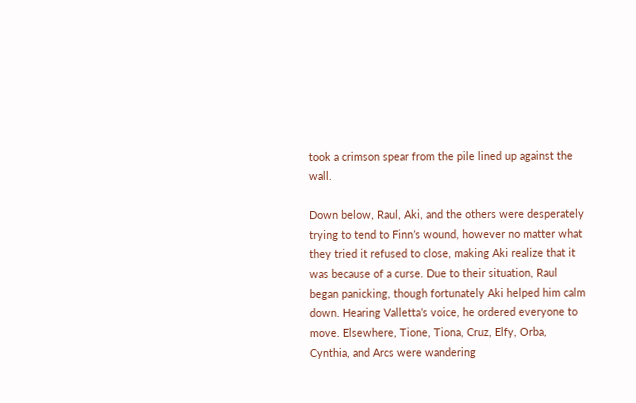took a crimson spear from the pile lined up against the wall.

Down below, Raul, Aki, and the others were desperately trying to tend to Finn’s wound, however no matter what they tried it refused to close, making Aki realize that it was because of a curse. Due to their situation, Raul began panicking, though fortunately Aki helped him calm down. Hearing Valletta’s voice, he ordered everyone to move. Elsewhere, Tione, Tiona, Cruz, Elfy, Orba, Cynthia, and Arcs were wandering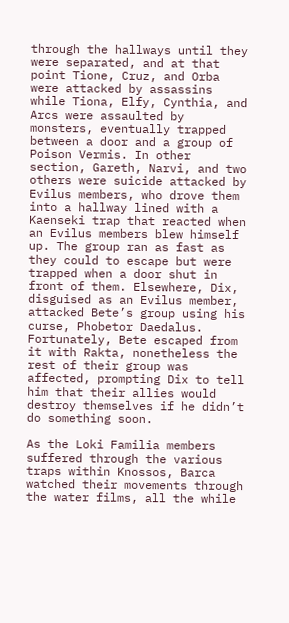through the hallways until they were separated, and at that point Tione, Cruz, and Orba were attacked by assassins while Tiona, Elfy, Cynthia, and Arcs were assaulted by monsters, eventually trapped between a door and a group of Poison Vermis. In other section, Gareth, Narvi, and two others were suicide attacked by Evilus members, who drove them into a hallway lined with a Kaenseki trap that reacted when an Evilus members blew himself up. The group ran as fast as they could to escape but were trapped when a door shut in front of them. Elsewhere, Dix, disguised as an Evilus member, attacked Bete’s group using his curse, Phobetor Daedalus. Fortunately, Bete escaped from it with Rakta, nonetheless the rest of their group was affected, prompting Dix to tell him that their allies would destroy themselves if he didn’t do something soon.

As the Loki Familia members suffered through the various traps within Knossos, Barca watched their movements through the water films, all the while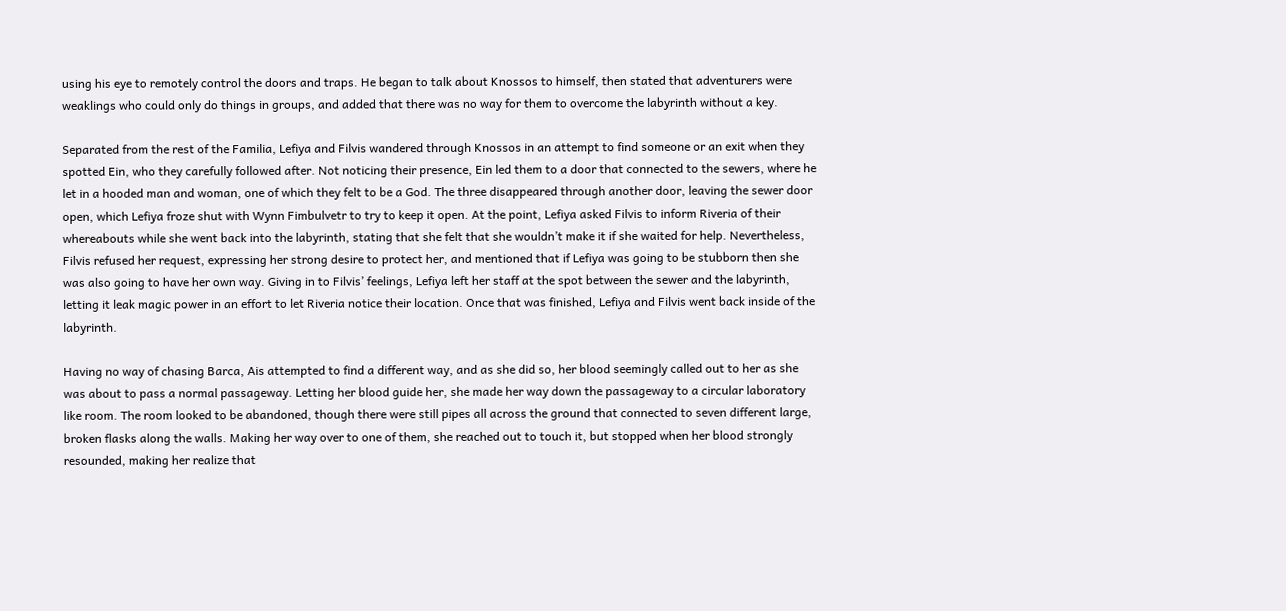using his eye to remotely control the doors and traps. He began to talk about Knossos to himself, then stated that adventurers were weaklings who could only do things in groups, and added that there was no way for them to overcome the labyrinth without a key.

Separated from the rest of the Familia, Lefiya and Filvis wandered through Knossos in an attempt to find someone or an exit when they spotted Ein, who they carefully followed after. Not noticing their presence, Ein led them to a door that connected to the sewers, where he let in a hooded man and woman, one of which they felt to be a God. The three disappeared through another door, leaving the sewer door open, which Lefiya froze shut with Wynn Fimbulvetr to try to keep it open. At the point, Lefiya asked Filvis to inform Riveria of their whereabouts while she went back into the labyrinth, stating that she felt that she wouldn’t make it if she waited for help. Nevertheless, Filvis refused her request, expressing her strong desire to protect her, and mentioned that if Lefiya was going to be stubborn then she was also going to have her own way. Giving in to Filvis’ feelings, Lefiya left her staff at the spot between the sewer and the labyrinth, letting it leak magic power in an effort to let Riveria notice their location. Once that was finished, Lefiya and Filvis went back inside of the labyrinth.

Having no way of chasing Barca, Ais attempted to find a different way, and as she did so, her blood seemingly called out to her as she was about to pass a normal passageway. Letting her blood guide her, she made her way down the passageway to a circular laboratory like room. The room looked to be abandoned, though there were still pipes all across the ground that connected to seven different large, broken flasks along the walls. Making her way over to one of them, she reached out to touch it, but stopped when her blood strongly resounded, making her realize that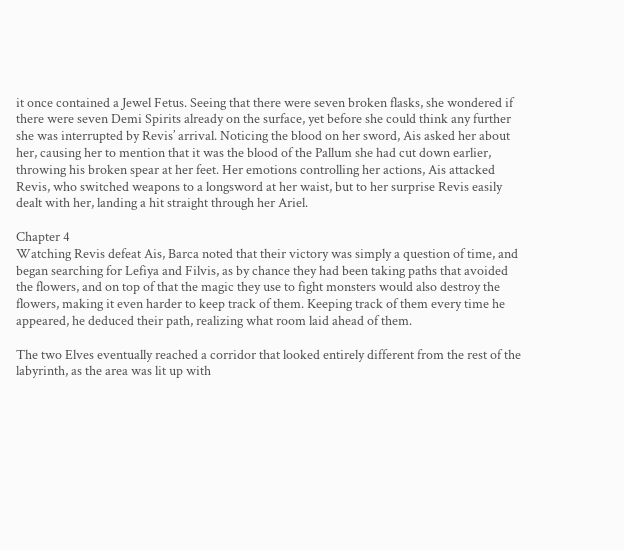it once contained a Jewel Fetus. Seeing that there were seven broken flasks, she wondered if there were seven Demi Spirits already on the surface, yet before she could think any further she was interrupted by Revis’ arrival. Noticing the blood on her sword, Ais asked her about her, causing her to mention that it was the blood of the Pallum she had cut down earlier, throwing his broken spear at her feet. Her emotions controlling her actions, Ais attacked Revis, who switched weapons to a longsword at her waist, but to her surprise Revis easily dealt with her, landing a hit straight through her Ariel.

Chapter 4
Watching Revis defeat Ais, Barca noted that their victory was simply a question of time, and began searching for Lefiya and Filvis, as by chance they had been taking paths that avoided the flowers, and on top of that the magic they use to fight monsters would also destroy the flowers, making it even harder to keep track of them. Keeping track of them every time he appeared, he deduced their path, realizing what room laid ahead of them.

The two Elves eventually reached a corridor that looked entirely different from the rest of the labyrinth, as the area was lit up with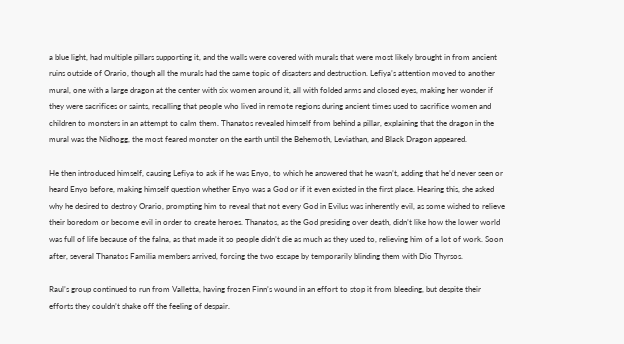a blue light, had multiple pillars supporting it, and the walls were covered with murals that were most likely brought in from ancient ruins outside of Orario, though all the murals had the same topic of disasters and destruction. Lefiya’s attention moved to another mural, one with a large dragon at the center with six women around it, all with folded arms and closed eyes, making her wonder if they were sacrifices or saints, recalling that people who lived in remote regions during ancient times used to sacrifice women and children to monsters in an attempt to calm them. Thanatos revealed himself from behind a pillar, explaining that the dragon in the mural was the Nidhogg, the most feared monster on the earth until the Behemoth, Leviathan, and Black Dragon appeared.

He then introduced himself, causing Lefiya to ask if he was Enyo, to which he answered that he wasn’t, adding that he’d never seen or heard Enyo before, making himself question whether Enyo was a God or if it even existed in the first place. Hearing this, she asked why he desired to destroy Orario, prompting him to reveal that not every God in Evilus was inherently evil, as some wished to relieve their boredom or become evil in order to create heroes. Thanatos, as the God presiding over death, didn’t like how the lower world was full of life because of the falna, as that made it so people didn’t die as much as they used to, relieving him of a lot of work. Soon after, several Thanatos Familia members arrived, forcing the two escape by temporarily blinding them with Dio Thyrsos.

Raul’s group continued to run from Valletta, having frozen Finn’s wound in an effort to stop it from bleeding, but despite their efforts they couldn’t shake off the feeling of despair.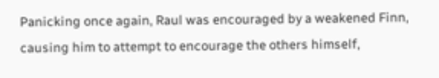Panicking once again, Raul was encouraged by a weakened Finn, causing him to attempt to encourage the others himself,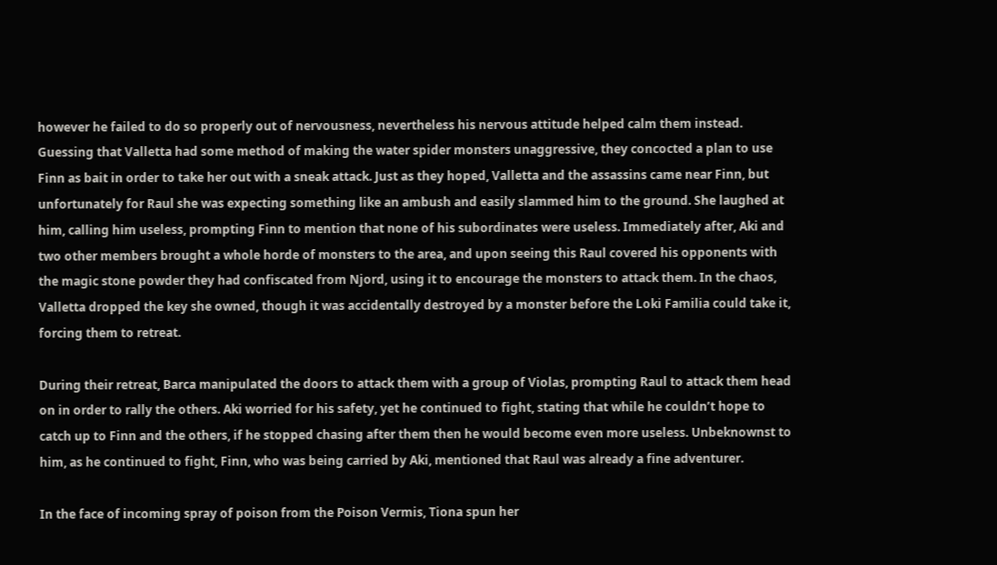however he failed to do so properly out of nervousness, nevertheless his nervous attitude helped calm them instead. Guessing that Valletta had some method of making the water spider monsters unaggressive, they concocted a plan to use Finn as bait in order to take her out with a sneak attack. Just as they hoped, Valletta and the assassins came near Finn, but unfortunately for Raul she was expecting something like an ambush and easily slammed him to the ground. She laughed at him, calling him useless, prompting Finn to mention that none of his subordinates were useless. Immediately after, Aki and two other members brought a whole horde of monsters to the area, and upon seeing this Raul covered his opponents with the magic stone powder they had confiscated from Njord, using it to encourage the monsters to attack them. In the chaos, Valletta dropped the key she owned, though it was accidentally destroyed by a monster before the Loki Familia could take it, forcing them to retreat.

During their retreat, Barca manipulated the doors to attack them with a group of Violas, prompting Raul to attack them head on in order to rally the others. Aki worried for his safety, yet he continued to fight, stating that while he couldn’t hope to catch up to Finn and the others, if he stopped chasing after them then he would become even more useless. Unbeknownst to him, as he continued to fight, Finn, who was being carried by Aki, mentioned that Raul was already a fine adventurer.

In the face of incoming spray of poison from the Poison Vermis, Tiona spun her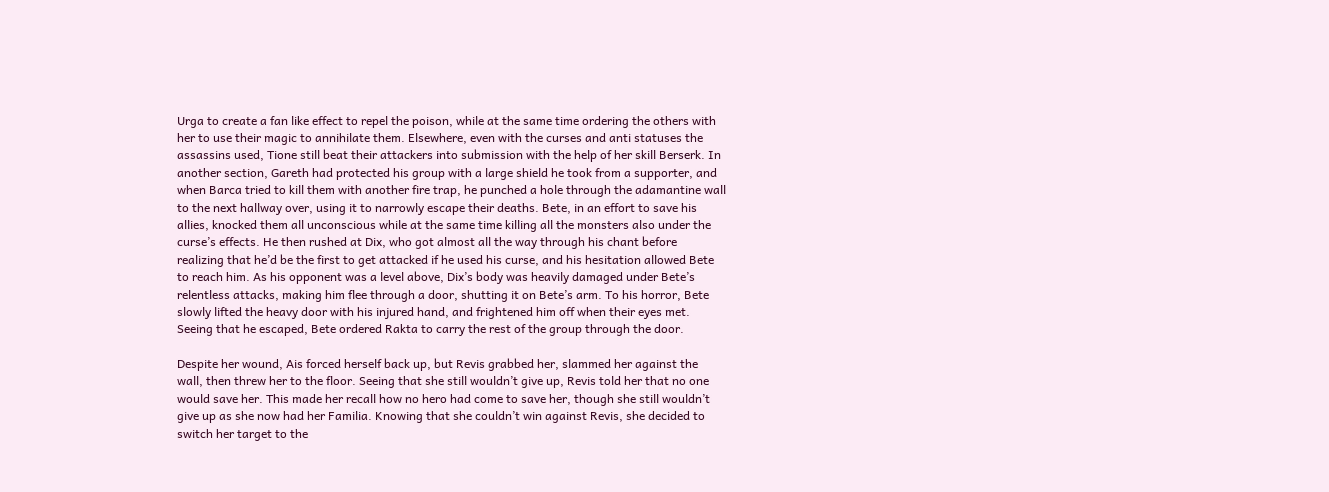Urga to create a fan like effect to repel the poison, while at the same time ordering the others with her to use their magic to annihilate them. Elsewhere, even with the curses and anti statuses the assassins used, Tione still beat their attackers into submission with the help of her skill Berserk. In another section, Gareth had protected his group with a large shield he took from a supporter, and when Barca tried to kill them with another fire trap, he punched a hole through the adamantine wall to the next hallway over, using it to narrowly escape their deaths. Bete, in an effort to save his allies, knocked them all unconscious while at the same time killing all the monsters also under the curse’s effects. He then rushed at Dix, who got almost all the way through his chant before realizing that he’d be the first to get attacked if he used his curse, and his hesitation allowed Bete to reach him. As his opponent was a level above, Dix’s body was heavily damaged under Bete’s relentless attacks, making him flee through a door, shutting it on Bete’s arm. To his horror, Bete slowly lifted the heavy door with his injured hand, and frightened him off when their eyes met. Seeing that he escaped, Bete ordered Rakta to carry the rest of the group through the door.

Despite her wound, Ais forced herself back up, but Revis grabbed her, slammed her against the wall, then threw her to the floor. Seeing that she still wouldn’t give up, Revis told her that no one would save her. This made her recall how no hero had come to save her, though she still wouldn’t give up as she now had her Familia. Knowing that she couldn’t win against Revis, she decided to switch her target to the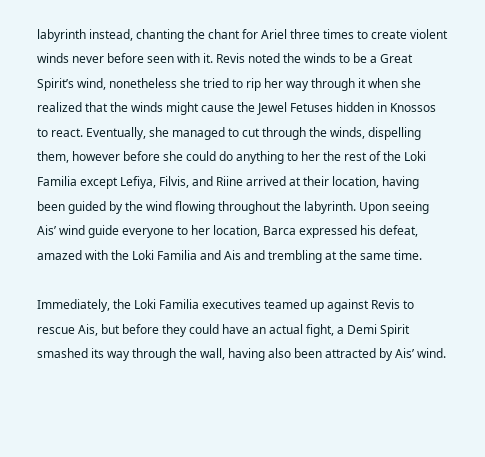labyrinth instead, chanting the chant for Ariel three times to create violent winds never before seen with it. Revis noted the winds to be a Great Spirit’s wind, nonetheless she tried to rip her way through it when she realized that the winds might cause the Jewel Fetuses hidden in Knossos to react. Eventually, she managed to cut through the winds, dispelling them, however before she could do anything to her the rest of the Loki Familia except Lefiya, Filvis, and Riine arrived at their location, having been guided by the wind flowing throughout the labyrinth. Upon seeing Ais’ wind guide everyone to her location, Barca expressed his defeat, amazed with the Loki Familia and Ais and trembling at the same time.

Immediately, the Loki Familia executives teamed up against Revis to rescue Ais, but before they could have an actual fight, a Demi Spirit smashed its way through the wall, having also been attracted by Ais’ wind.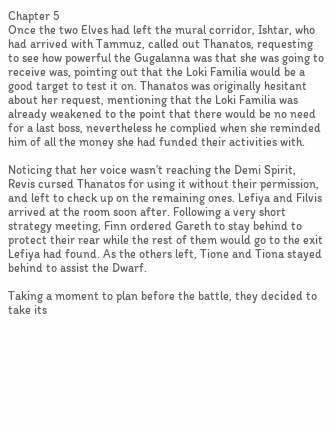Chapter 5
Once the two Elves had left the mural corridor, Ishtar, who had arrived with Tammuz, called out Thanatos, requesting to see how powerful the Gugalanna was that she was going to receive was, pointing out that the Loki Familia would be a good target to test it on. Thanatos was originally hesitant about her request, mentioning that the Loki Familia was already weakened to the point that there would be no need for a last boss, nevertheless he complied when she reminded him of all the money she had funded their activities with.

Noticing that her voice wasn’t reaching the Demi Spirit, Revis cursed Thanatos for using it without their permission, and left to check up on the remaining ones. Lefiya and Filvis arrived at the room soon after. Following a very short strategy meeting, Finn ordered Gareth to stay behind to protect their rear while the rest of them would go to the exit Lefiya had found. As the others left, Tione and Tiona stayed behind to assist the Dwarf.

Taking a moment to plan before the battle, they decided to take its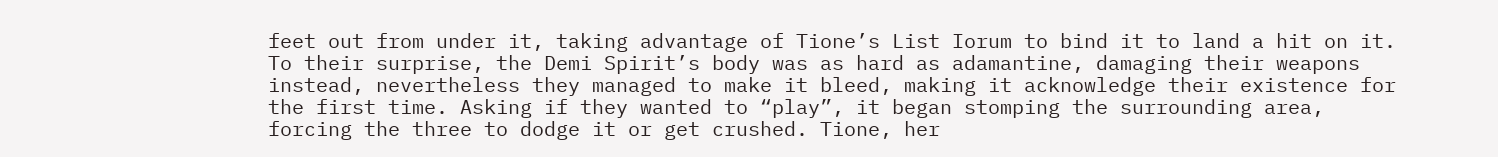feet out from under it, taking advantage of Tione’s List Iorum to bind it to land a hit on it. To their surprise, the Demi Spirit’s body was as hard as adamantine, damaging their weapons instead, nevertheless they managed to make it bleed, making it acknowledge their existence for the first time. Asking if they wanted to “play”, it began stomping the surrounding area, forcing the three to dodge it or get crushed. Tione, her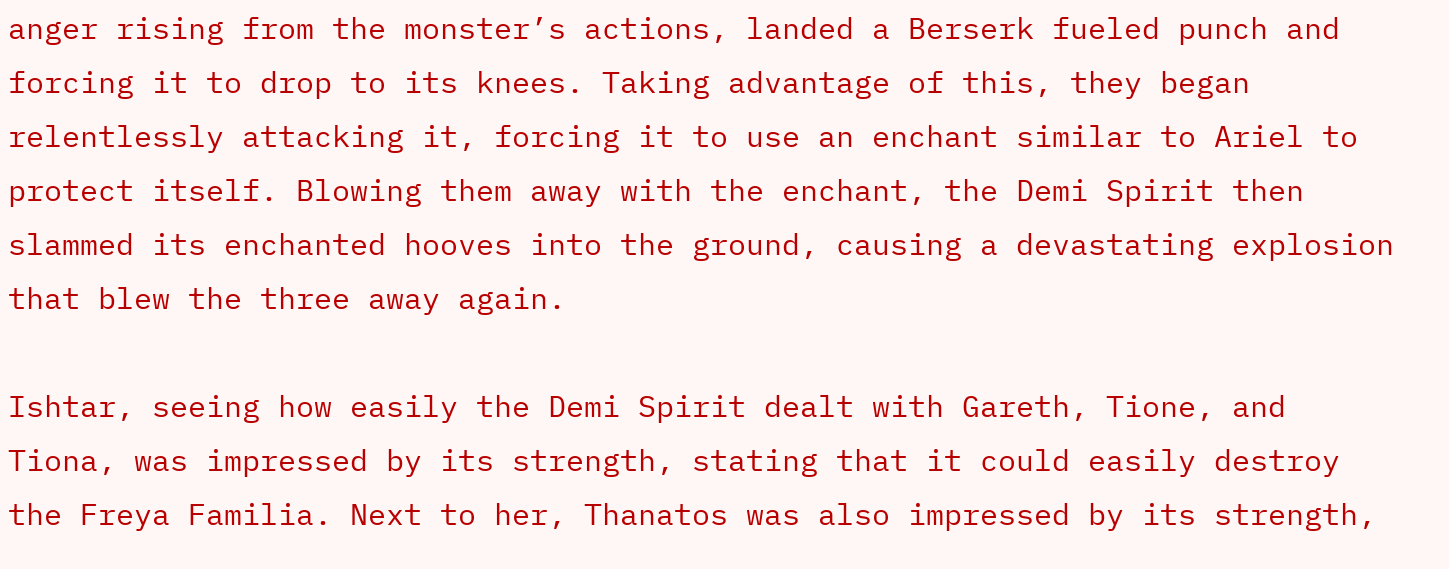anger rising from the monster’s actions, landed a Berserk fueled punch and forcing it to drop to its knees. Taking advantage of this, they began relentlessly attacking it, forcing it to use an enchant similar to Ariel to protect itself. Blowing them away with the enchant, the Demi Spirit then slammed its enchanted hooves into the ground, causing a devastating explosion that blew the three away again.

Ishtar, seeing how easily the Demi Spirit dealt with Gareth, Tione, and Tiona, was impressed by its strength, stating that it could easily destroy the Freya Familia. Next to her, Thanatos was also impressed by its strength,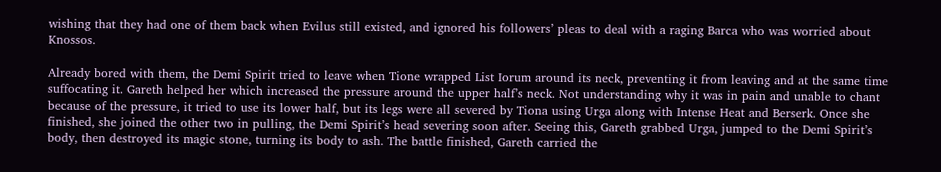wishing that they had one of them back when Evilus still existed, and ignored his followers’ pleas to deal with a raging Barca who was worried about Knossos.

Already bored with them, the Demi Spirit tried to leave when Tione wrapped List Iorum around its neck, preventing it from leaving and at the same time suffocating it. Gareth helped her which increased the pressure around the upper half’s neck. Not understanding why it was in pain and unable to chant because of the pressure, it tried to use its lower half, but its legs were all severed by Tiona using Urga along with Intense Heat and Berserk. Once she finished, she joined the other two in pulling, the Demi Spirit’s head severing soon after. Seeing this, Gareth grabbed Urga, jumped to the Demi Spirit’s body, then destroyed its magic stone, turning its body to ash. The battle finished, Gareth carried the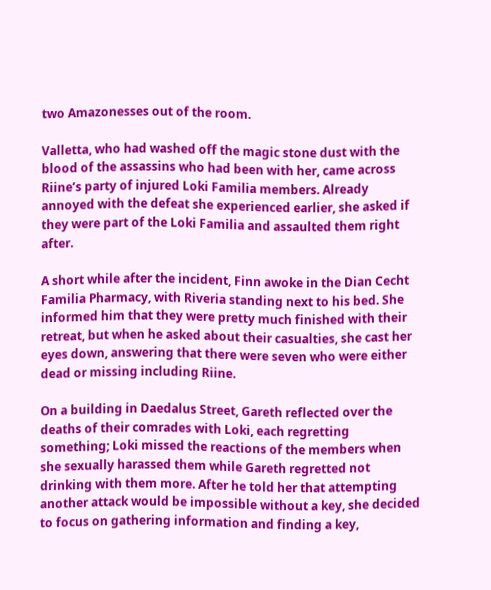two Amazonesses out of the room.

Valletta, who had washed off the magic stone dust with the blood of the assassins who had been with her, came across Riine’s party of injured Loki Familia members. Already annoyed with the defeat she experienced earlier, she asked if they were part of the Loki Familia and assaulted them right after.

A short while after the incident, Finn awoke in the Dian Cecht Familia Pharmacy, with Riveria standing next to his bed. She informed him that they were pretty much finished with their retreat, but when he asked about their casualties, she cast her eyes down, answering that there were seven who were either dead or missing including Riine.

On a building in Daedalus Street, Gareth reflected over the deaths of their comrades with Loki, each regretting something; Loki missed the reactions of the members when she sexually harassed them while Gareth regretted not drinking with them more. After he told her that attempting another attack would be impossible without a key, she decided to focus on gathering information and finding a key,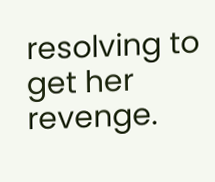resolving to get her revenge.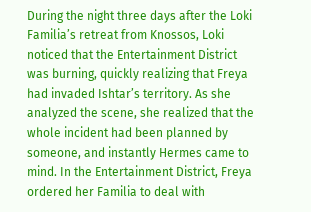During the night three days after the Loki Familia’s retreat from Knossos, Loki noticed that the Entertainment District was burning, quickly realizing that Freya had invaded Ishtar’s territory. As she analyzed the scene, she realized that the whole incident had been planned by someone, and instantly Hermes came to mind. In the Entertainment District, Freya ordered her Familia to deal with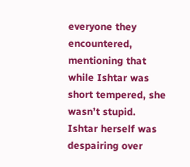everyone they encountered, mentioning that while Ishtar was short tempered, she wasn’t stupid. Ishtar herself was despairing over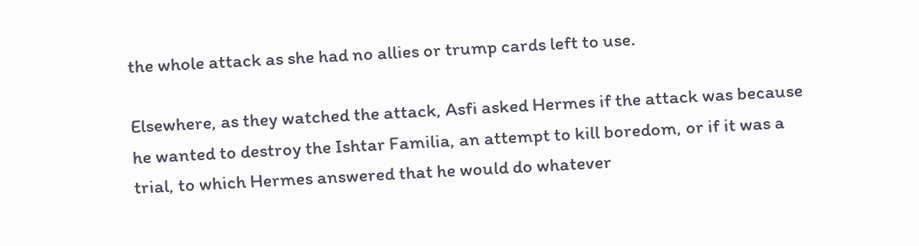the whole attack as she had no allies or trump cards left to use.

Elsewhere, as they watched the attack, Asfi asked Hermes if the attack was because he wanted to destroy the Ishtar Familia, an attempt to kill boredom, or if it was a trial, to which Hermes answered that he would do whatever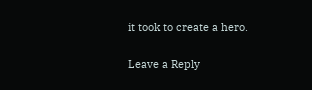it took to create a hero.

Leave a Reply